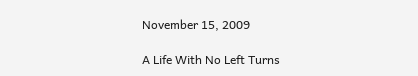November 15, 2009

A Life With No Left Turns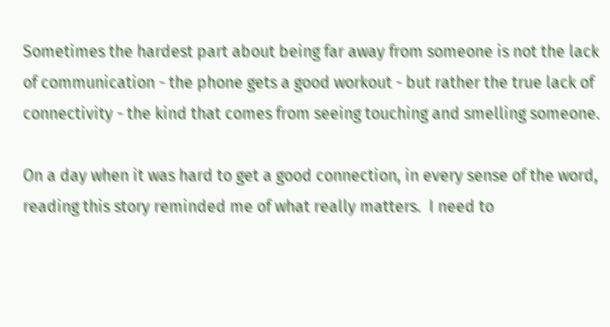Sometimes the hardest part about being far away from someone is not the lack of communication - the phone gets a good workout - but rather the true lack of connectivity - the kind that comes from seeing touching and smelling someone.

On a day when it was hard to get a good connection, in every sense of the word, reading this story reminded me of what really matters.  I need to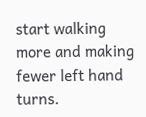start walking more and making fewer left hand turns.